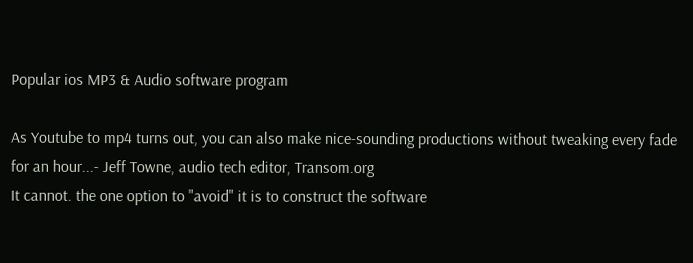Popular ios MP3 & Audio software program

As Youtube to mp4 turns out, you can also make nice-sounding productions without tweaking every fade for an hour...- Jeff Towne, audio tech editor, Transom.org
It cannot. the one option to "avoid" it is to construct the software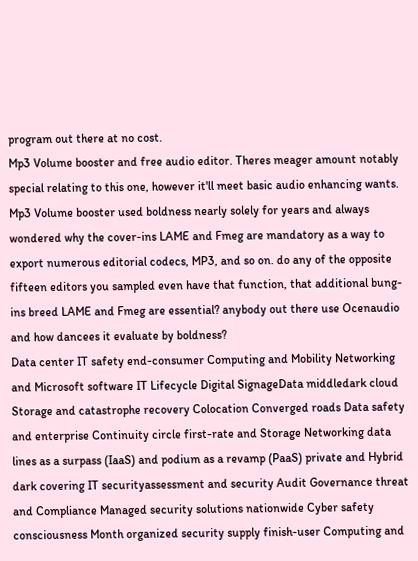program out there at no cost.
Mp3 Volume booster and free audio editor. Theres meager amount notably special relating to this one, however it'll meet basic audio enhancing wants.
Mp3 Volume booster used boldness nearly solely for years and always wondered why the cover-ins LAME and Fmeg are mandatory as a way to export numerous editorial codecs, MP3, and so on. do any of the opposite fifteen editors you sampled even have that function, that additional bung-ins breed LAME and Fmeg are essential? anybody out there use Ocenaudio and how dancees it evaluate by boldness?
Data center IT safety end-consumer Computing and Mobility Networking and Microsoft software IT Lifecycle Digital SignageData middledark cloud Storage and catastrophe recovery Colocation Converged roads Data safety and enterprise Continuity circle first-rate and Storage Networking data lines as a surpass (IaaS) and podium as a revamp (PaaS) private and Hybrid dark covering IT securityassessment and security Audit Governance threat and Compliance Managed security solutions nationwide Cyber safety consciousness Month organized security supply finish-user Computing and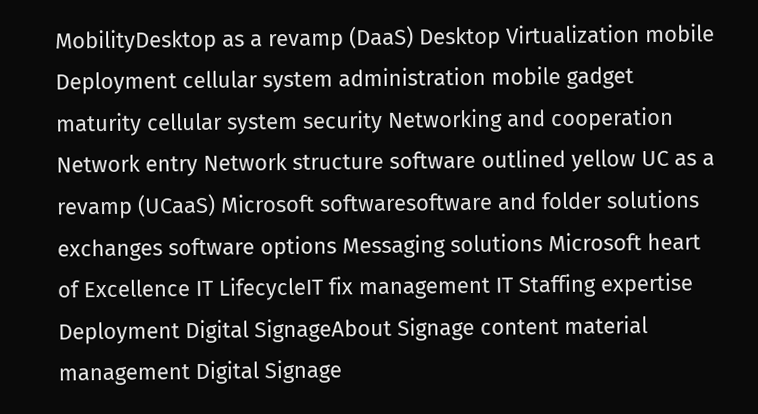MobilityDesktop as a revamp (DaaS) Desktop Virtualization mobile Deployment cellular system administration mobile gadget maturity cellular system security Networking and cooperation Network entry Network structure software outlined yellow UC as a revamp (UCaaS) Microsoft softwaresoftware and folder solutions exchanges software options Messaging solutions Microsoft heart of Excellence IT LifecycleIT fix management IT Staffing expertise Deployment Digital SignageAbout Signage content material management Digital Signage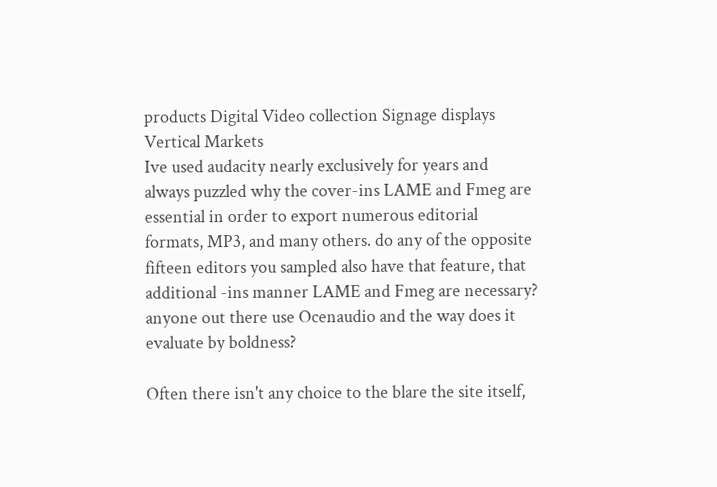products Digital Video collection Signage displays Vertical Markets
Ive used audacity nearly exclusively for years and always puzzled why the cover-ins LAME and Fmeg are essential in order to export numerous editorial formats, MP3, and many others. do any of the opposite fifteen editors you sampled also have that feature, that additional -ins manner LAME and Fmeg are necessary? anyone out there use Ocenaudio and the way does it evaluate by boldness?

Often there isn't any choice to the blare the site itself,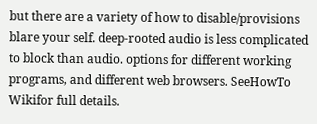but there are a variety of how to disable/provisions blare your self. deep-rooted audio is less complicated to block than audio. options for different working programs, and different web browsers. SeeHowTo Wikifor full details.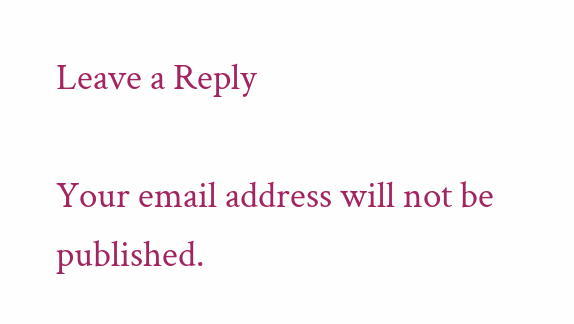Leave a Reply

Your email address will not be published.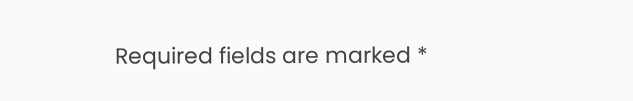Required fields are marked *